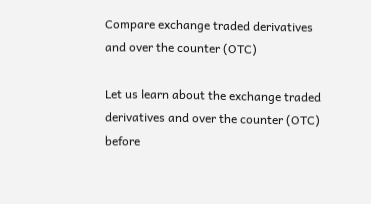Compare exchange traded derivatives and over the counter (OTC)

Let us learn about the exchange traded derivatives and over the counter (OTC) before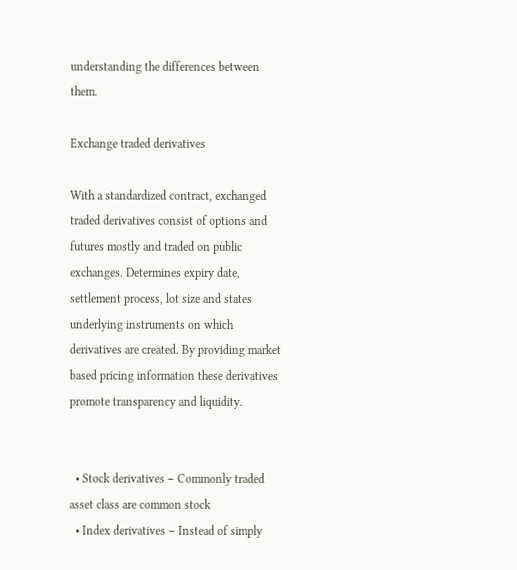understanding the differences between them.

Exchange traded derivatives

With a standardized contract, exchanged traded derivatives consist of options and futures mostly and traded on public exchanges. Determines expiry date, settlement process, lot size and states underlying instruments on which derivatives are created. By providing market based pricing information these derivatives promote transparency and liquidity.


  • Stock derivatives − Commonly traded asset class are common stock
  • Index derivatives − Instead of simply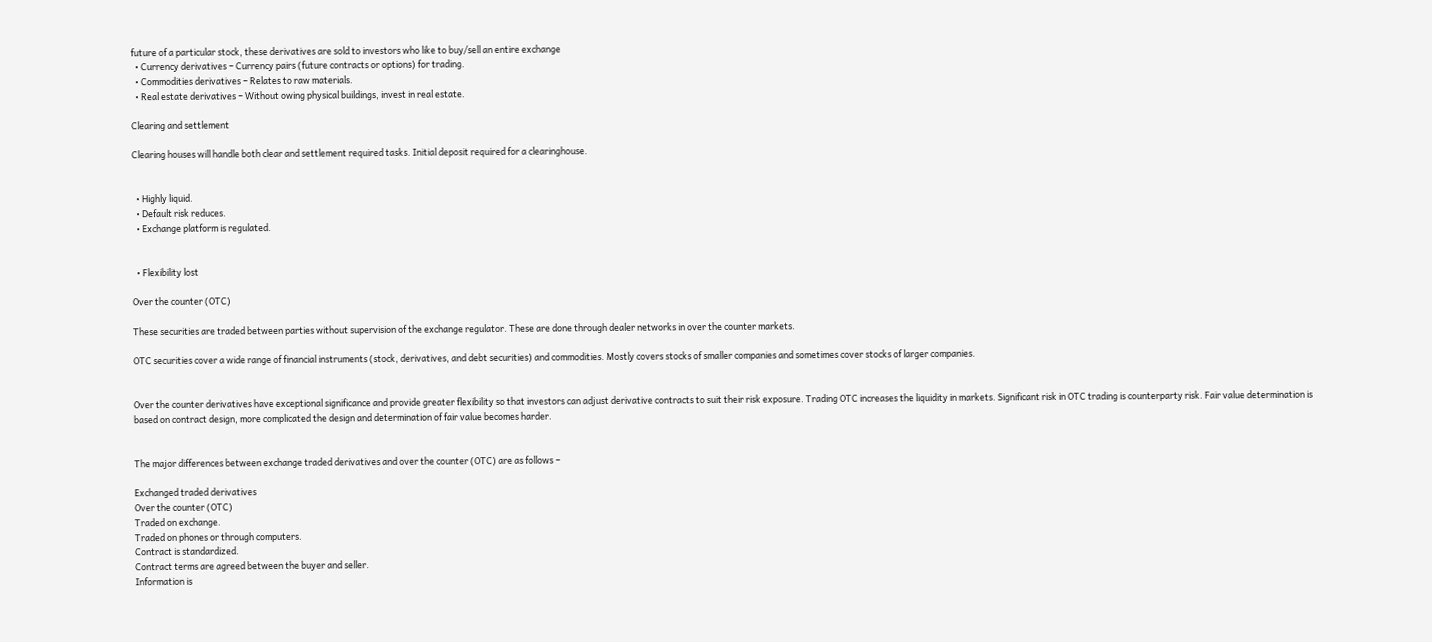future of a particular stock, these derivatives are sold to investors who like to buy/sell an entire exchange
  • Currency derivatives − Currency pairs (future contracts or options) for trading.
  • Commodities derivatives − Relates to raw materials.
  • Real estate derivatives − Without owing physical buildings, invest in real estate.

Clearing and settlement

Clearing houses will handle both clear and settlement required tasks. Initial deposit required for a clearinghouse.


  • Highly liquid.
  • Default risk reduces.
  • Exchange platform is regulated.


  • Flexibility lost

Over the counter (OTC)

These securities are traded between parties without supervision of the exchange regulator. These are done through dealer networks in over the counter markets.

OTC securities cover a wide range of financial instruments (stock, derivatives, and debt securities) and commodities. Mostly covers stocks of smaller companies and sometimes cover stocks of larger companies.


Over the counter derivatives have exceptional significance and provide greater flexibility so that investors can adjust derivative contracts to suit their risk exposure. Trading OTC increases the liquidity in markets. Significant risk in OTC trading is counterparty risk. Fair value determination is based on contract design, more complicated the design and determination of fair value becomes harder.


The major differences between exchange traded derivatives and over the counter (OTC) are as follows −

Exchanged traded derivatives
Over the counter (OTC)
Traded on exchange.
Traded on phones or through computers.
Contract is standardized.
Contract terms are agreed between the buyer and seller.
Information is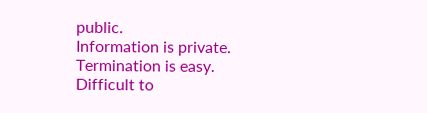public.
Information is private.
Termination is easy.
Difficult to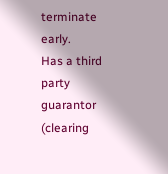terminate early.
Has a third party guarantor (clearing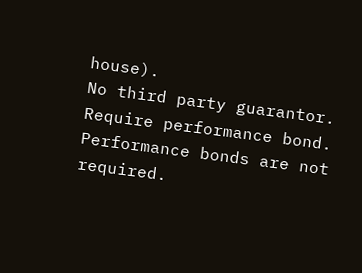house).
No third party guarantor.
Require performance bond.
Performance bonds are not required.